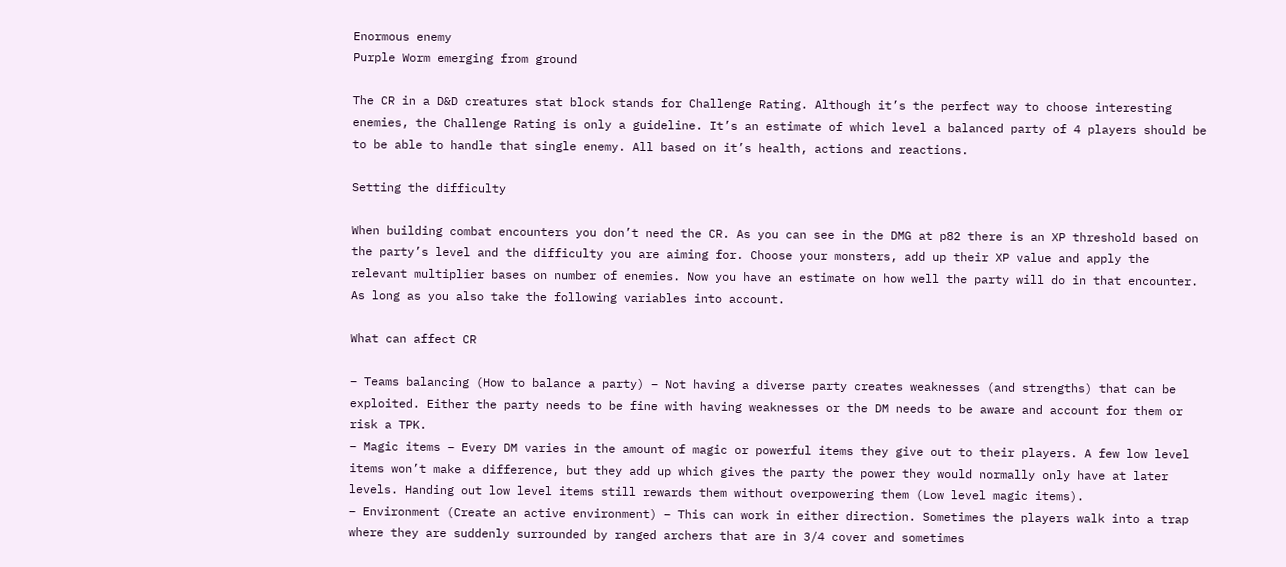Enormous enemy
Purple Worm emerging from ground

The CR in a D&D creatures stat block stands for Challenge Rating. Although it’s the perfect way to choose interesting enemies, the Challenge Rating is only a guideline. It’s an estimate of which level a balanced party of 4 players should be to be able to handle that single enemy. All based on it’s health, actions and reactions.

Setting the difficulty

When building combat encounters you don’t need the CR. As you can see in the DMG at p82 there is an XP threshold based on the party’s level and the difficulty you are aiming for. Choose your monsters, add up their XP value and apply the relevant multiplier bases on number of enemies. Now you have an estimate on how well the party will do in that encounter. As long as you also take the following variables into account.

What can affect CR

– Teams balancing (How to balance a party) – Not having a diverse party creates weaknesses (and strengths) that can be exploited. Either the party needs to be fine with having weaknesses or the DM needs to be aware and account for them or risk a TPK.
– Magic items – Every DM varies in the amount of magic or powerful items they give out to their players. A few low level items won’t make a difference, but they add up which gives the party the power they would normally only have at later levels. Handing out low level items still rewards them without overpowering them (Low level magic items).
– Environment (Create an active environment) – This can work in either direction. Sometimes the players walk into a trap where they are suddenly surrounded by ranged archers that are in 3/4 cover and sometimes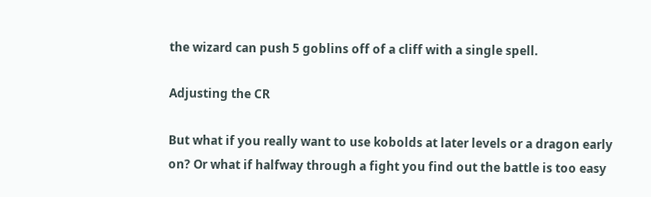the wizard can push 5 goblins off of a cliff with a single spell.

Adjusting the CR

But what if you really want to use kobolds at later levels or a dragon early on? Or what if halfway through a fight you find out the battle is too easy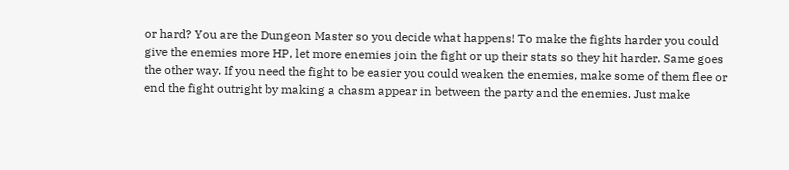or hard? You are the Dungeon Master so you decide what happens! To make the fights harder you could give the enemies more HP, let more enemies join the fight or up their stats so they hit harder. Same goes the other way. If you need the fight to be easier you could weaken the enemies, make some of them flee or end the fight outright by making a chasm appear in between the party and the enemies. Just make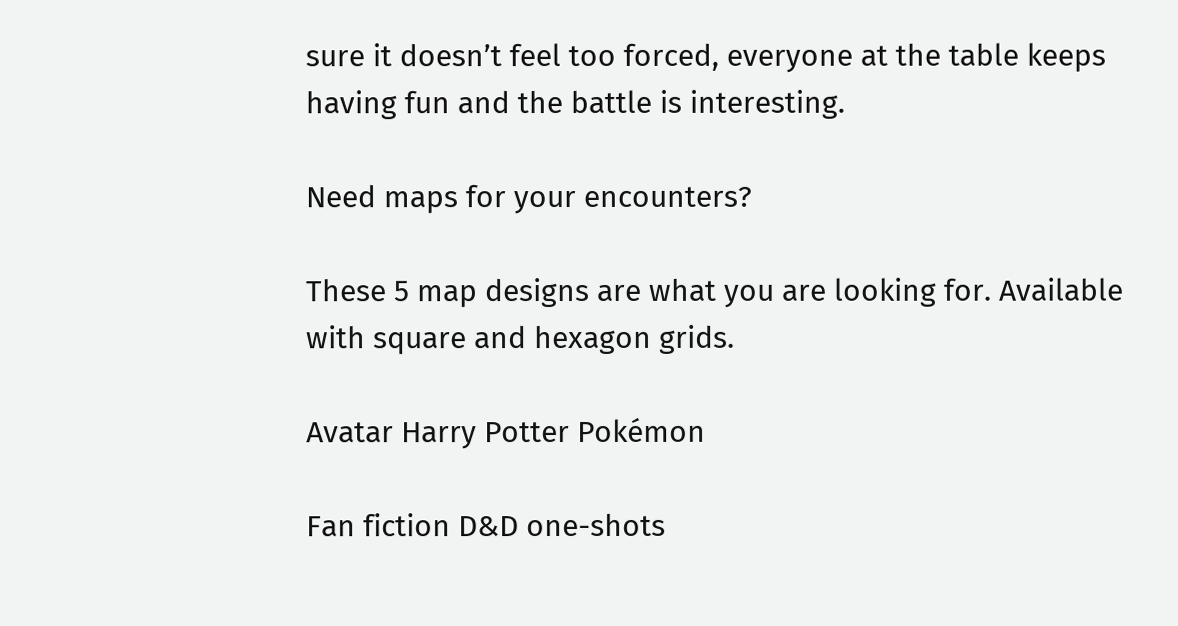sure it doesn’t feel too forced, everyone at the table keeps having fun and the battle is interesting.

Need maps for your encounters?

These 5 map designs are what you are looking for. Available with square and hexagon grids.

Avatar Harry Potter Pokémon

Fan fiction D&D one-shots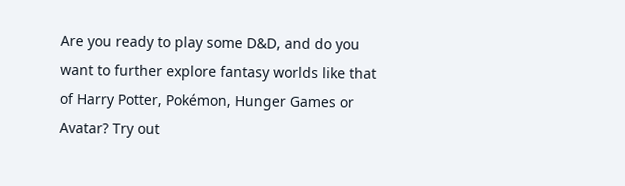Are you ready to play some D&D, and do you want to further explore fantasy worlds like that of Harry Potter, Pokémon, Hunger Games or Avatar? Try out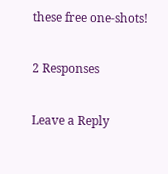these free one-shots!

2 Responses

Leave a Reply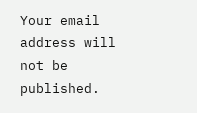Your email address will not be published.